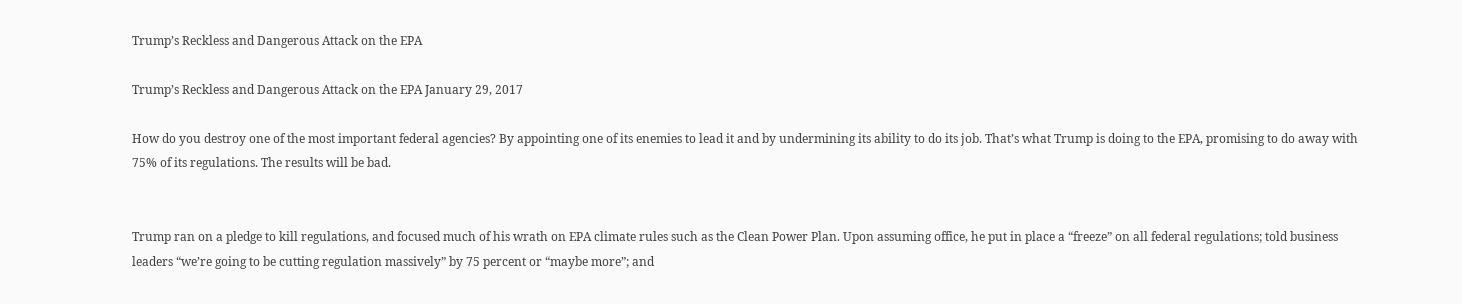Trump’s Reckless and Dangerous Attack on the EPA

Trump’s Reckless and Dangerous Attack on the EPA January 29, 2017

How do you destroy one of the most important federal agencies? By appointing one of its enemies to lead it and by undermining its ability to do its job. That’s what Trump is doing to the EPA, promising to do away with 75% of its regulations. The results will be bad.


Trump ran on a pledge to kill regulations, and focused much of his wrath on EPA climate rules such as the Clean Power Plan. Upon assuming office, he put in place a “freeze” on all federal regulations; told business leaders “we’re going to be cutting regulation massively” by 75 percent or “maybe more”; and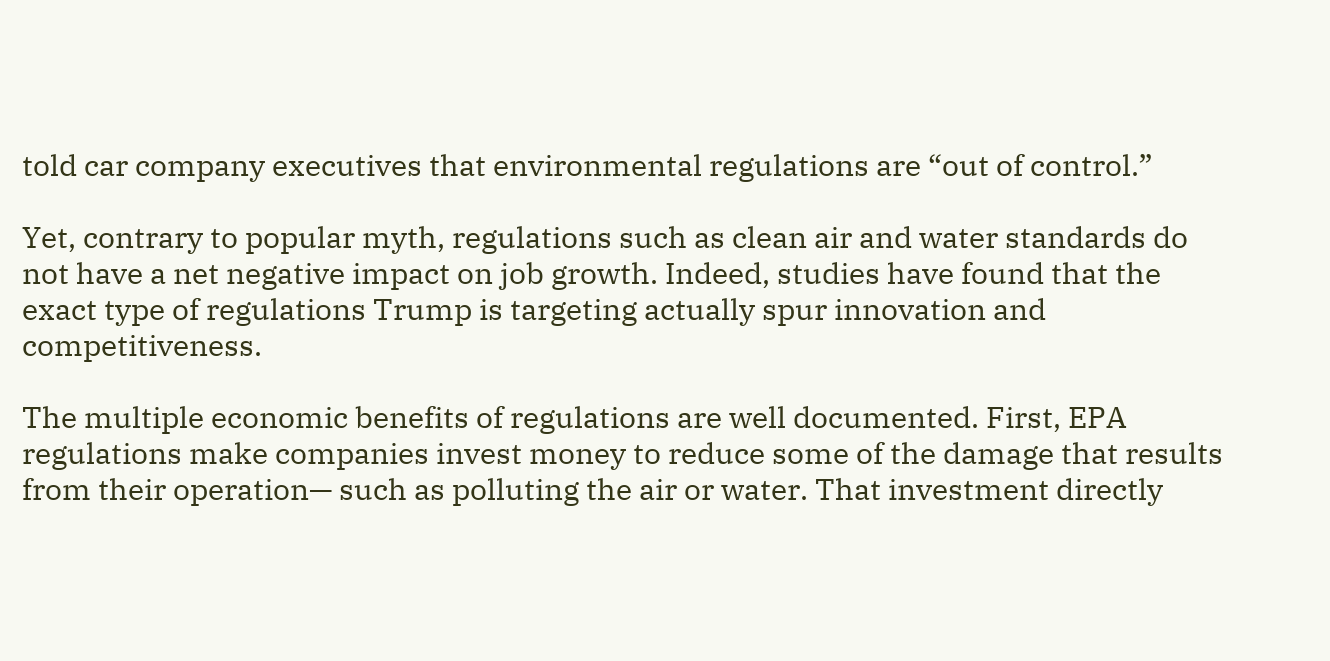told car company executives that environmental regulations are “out of control.”

Yet, contrary to popular myth, regulations such as clean air and water standards do not have a net negative impact on job growth. Indeed, studies have found that the exact type of regulations Trump is targeting actually spur innovation and competitiveness.

The multiple economic benefits of regulations are well documented. First, EPA regulations make companies invest money to reduce some of the damage that results from their operation— such as polluting the air or water. That investment directly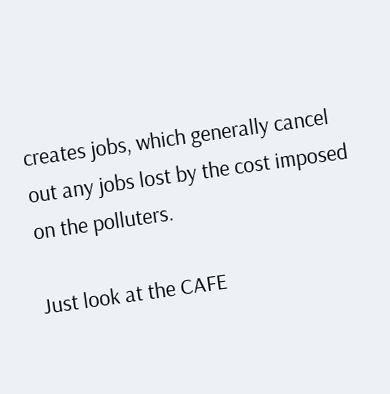creates jobs, which generally cancel out any jobs lost by the cost imposed on the polluters.

Just look at the CAFE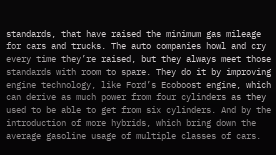standards, that have raised the minimum gas mileage for cars and trucks. The auto companies howl and cry every time they’re raised, but they always meet those standards with room to spare. They do it by improving engine technology, like Ford’s Ecoboost engine, which can derive as much power from four cylinders as they used to be able to get from six cylinders. And by the introduction of more hybrids, which bring down the average gasoline usage of multiple classes of cars.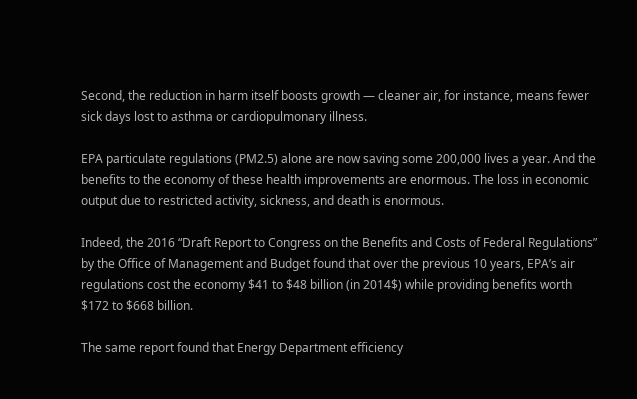Second, the reduction in harm itself boosts growth — cleaner air, for instance, means fewer sick days lost to asthma or cardiopulmonary illness.

EPA particulate regulations (PM2.5) alone are now saving some 200,000 lives a year. And the benefits to the economy of these health improvements are enormous. The loss in economic output due to restricted activity, sickness, and death is enormous.

Indeed, the 2016 “Draft Report to Congress on the Benefits and Costs of Federal Regulations” by the Office of Management and Budget found that over the previous 10 years, EPA’s air regulations cost the economy $41 to $48 billion (in 2014$) while providing benefits worth $172 to $668 billion.

The same report found that Energy Department efficiency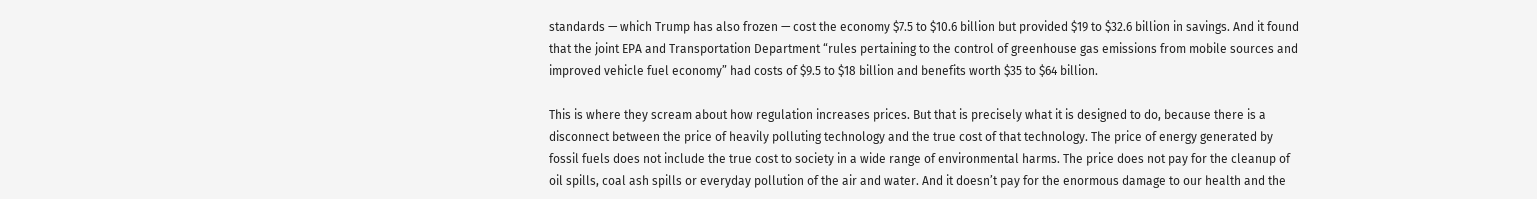standards — which Trump has also frozen — cost the economy $7.5 to $10.6 billion but provided $19 to $32.6 billion in savings. And it found that the joint EPA and Transportation Department “rules pertaining to the control of greenhouse gas emissions from mobile sources and improved vehicle fuel economy” had costs of $9.5 to $18 billion and benefits worth $35 to $64 billion.

This is where they scream about how regulation increases prices. But that is precisely what it is designed to do, because there is a disconnect between the price of heavily polluting technology and the true cost of that technology. The price of energy generated by fossil fuels does not include the true cost to society in a wide range of environmental harms. The price does not pay for the cleanup of oil spills, coal ash spills or everyday pollution of the air and water. And it doesn’t pay for the enormous damage to our health and the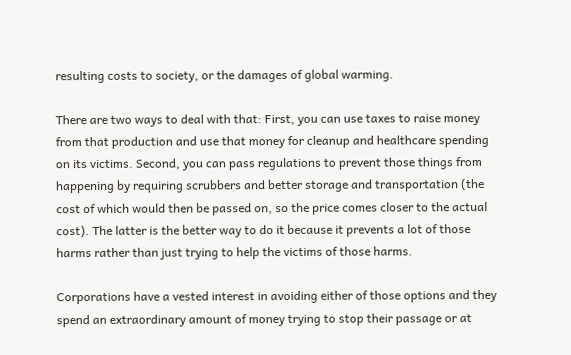resulting costs to society, or the damages of global warming.

There are two ways to deal with that: First, you can use taxes to raise money from that production and use that money for cleanup and healthcare spending on its victims. Second, you can pass regulations to prevent those things from happening by requiring scrubbers and better storage and transportation (the cost of which would then be passed on, so the price comes closer to the actual cost). The latter is the better way to do it because it prevents a lot of those harms rather than just trying to help the victims of those harms.

Corporations have a vested interest in avoiding either of those options and they spend an extraordinary amount of money trying to stop their passage or at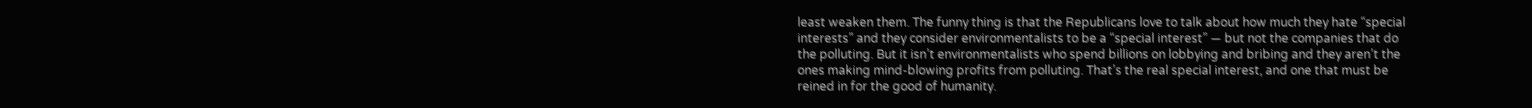least weaken them. The funny thing is that the Republicans love to talk about how much they hate “special interests” and they consider environmentalists to be a “special interest” — but not the companies that do the polluting. But it isn’t environmentalists who spend billions on lobbying and bribing and they aren’t the ones making mind-blowing profits from polluting. That’s the real special interest, and one that must be reined in for the good of humanity.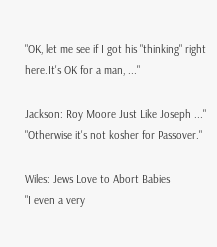"OK, let me see if I got his "thinking" right here.It's OK for a man, ..."

Jackson: Roy Moore Just Like Joseph ..."
"Otherwise it's not kosher for Passover."

Wiles: Jews Love to Abort Babies
"I even a very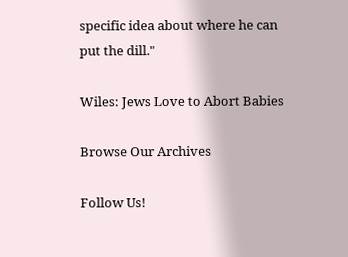specific idea about where he can put the dill."

Wiles: Jews Love to Abort Babies

Browse Our Archives

Follow Us!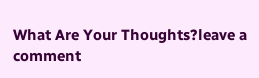What Are Your Thoughts?leave a comment